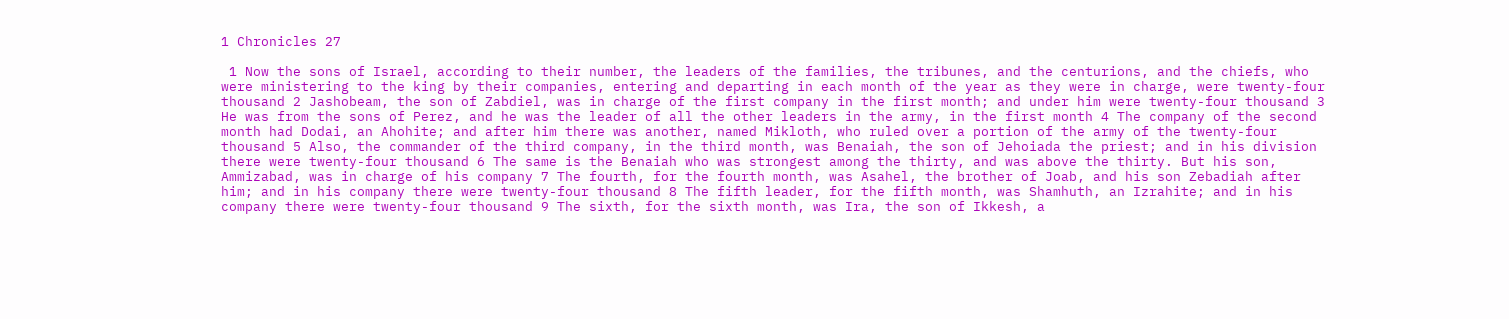1 Chronicles 27

 1 Now the sons of Israel, according to their number, the leaders of the families, the tribunes, and the centurions, and the chiefs, who were ministering to the king by their companies, entering and departing in each month of the year as they were in charge, were twenty-four thousand 2 Jashobeam, the son of Zabdiel, was in charge of the first company in the first month; and under him were twenty-four thousand 3 He was from the sons of Perez, and he was the leader of all the other leaders in the army, in the first month 4 The company of the second month had Dodai, an Ahohite; and after him there was another, named Mikloth, who ruled over a portion of the army of the twenty-four thousand 5 Also, the commander of the third company, in the third month, was Benaiah, the son of Jehoiada the priest; and in his division there were twenty-four thousand 6 The same is the Benaiah who was strongest among the thirty, and was above the thirty. But his son, Ammizabad, was in charge of his company 7 The fourth, for the fourth month, was Asahel, the brother of Joab, and his son Zebadiah after him; and in his company there were twenty-four thousand 8 The fifth leader, for the fifth month, was Shamhuth, an Izrahite; and in his company there were twenty-four thousand 9 The sixth, for the sixth month, was Ira, the son of Ikkesh, a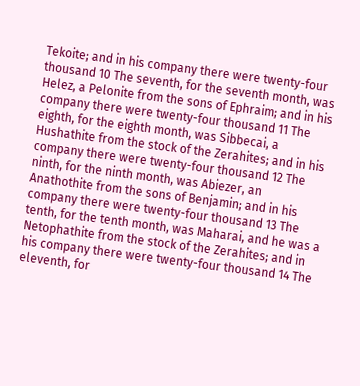Tekoite; and in his company there were twenty-four thousand 10 The seventh, for the seventh month, was Helez, a Pelonite from the sons of Ephraim; and in his company there were twenty-four thousand 11 The eighth, for the eighth month, was Sibbecai, a Hushathite from the stock of the Zerahites; and in his company there were twenty-four thousand 12 The ninth, for the ninth month, was Abiezer, an Anathothite from the sons of Benjamin; and in his company there were twenty-four thousand 13 The tenth, for the tenth month, was Maharai, and he was a Netophathite from the stock of the Zerahites; and in his company there were twenty-four thousand 14 The eleventh, for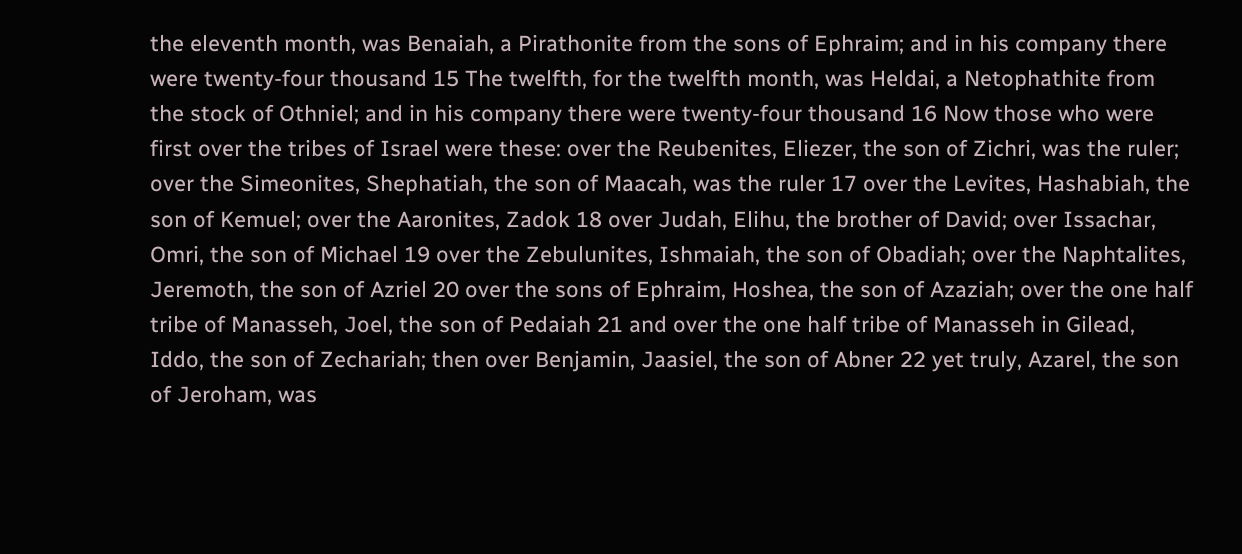the eleventh month, was Benaiah, a Pirathonite from the sons of Ephraim; and in his company there were twenty-four thousand 15 The twelfth, for the twelfth month, was Heldai, a Netophathite from the stock of Othniel; and in his company there were twenty-four thousand 16 Now those who were first over the tribes of Israel were these: over the Reubenites, Eliezer, the son of Zichri, was the ruler; over the Simeonites, Shephatiah, the son of Maacah, was the ruler 17 over the Levites, Hashabiah, the son of Kemuel; over the Aaronites, Zadok 18 over Judah, Elihu, the brother of David; over Issachar, Omri, the son of Michael 19 over the Zebulunites, Ishmaiah, the son of Obadiah; over the Naphtalites, Jeremoth, the son of Azriel 20 over the sons of Ephraim, Hoshea, the son of Azaziah; over the one half tribe of Manasseh, Joel, the son of Pedaiah 21 and over the one half tribe of Manasseh in Gilead, Iddo, the son of Zechariah; then over Benjamin, Jaasiel, the son of Abner 22 yet truly, Azarel, the son of Jeroham, was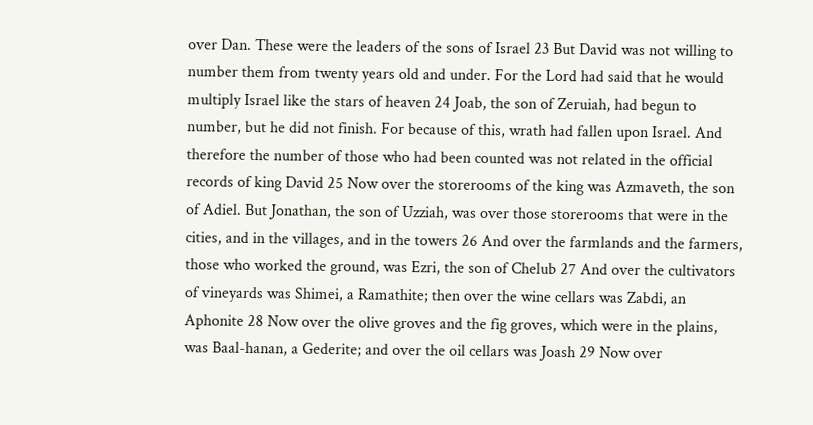over Dan. These were the leaders of the sons of Israel 23 But David was not willing to number them from twenty years old and under. For the Lord had said that he would multiply Israel like the stars of heaven 24 Joab, the son of Zeruiah, had begun to number, but he did not finish. For because of this, wrath had fallen upon Israel. And therefore the number of those who had been counted was not related in the official records of king David 25 Now over the storerooms of the king was Azmaveth, the son of Adiel. But Jonathan, the son of Uzziah, was over those storerooms that were in the cities, and in the villages, and in the towers 26 And over the farmlands and the farmers, those who worked the ground, was Ezri, the son of Chelub 27 And over the cultivators of vineyards was Shimei, a Ramathite; then over the wine cellars was Zabdi, an Aphonite 28 Now over the olive groves and the fig groves, which were in the plains, was Baal-hanan, a Gederite; and over the oil cellars was Joash 29 Now over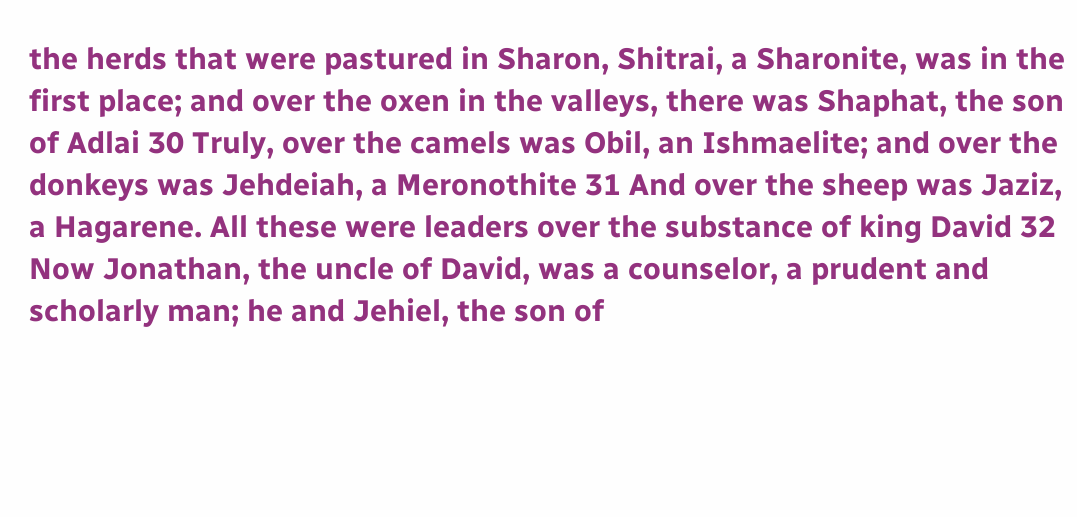the herds that were pastured in Sharon, Shitrai, a Sharonite, was in the first place; and over the oxen in the valleys, there was Shaphat, the son of Adlai 30 Truly, over the camels was Obil, an Ishmaelite; and over the donkeys was Jehdeiah, a Meronothite 31 And over the sheep was Jaziz, a Hagarene. All these were leaders over the substance of king David 32 Now Jonathan, the uncle of David, was a counselor, a prudent and scholarly man; he and Jehiel, the son of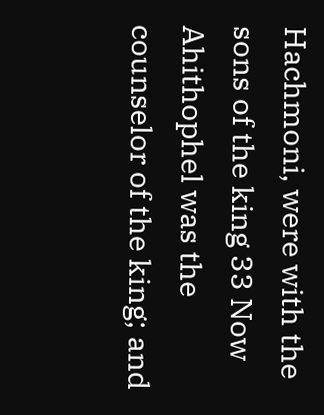Hachmoni, were with the sons of the king 33 Now Ahithophel was the counselor of the king; and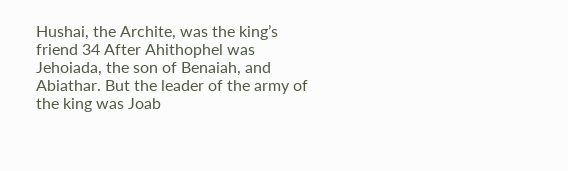Hushai, the Archite, was the king’s friend 34 After Ahithophel was Jehoiada, the son of Benaiah, and Abiathar. But the leader of the army of the king was Joab